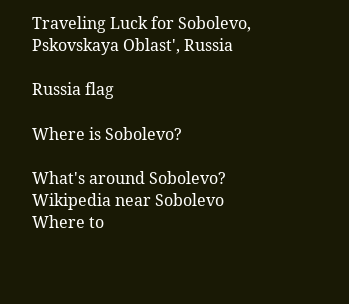Traveling Luck for Sobolevo, Pskovskaya Oblast', Russia

Russia flag

Where is Sobolevo?

What's around Sobolevo?
Wikipedia near Sobolevo
Where to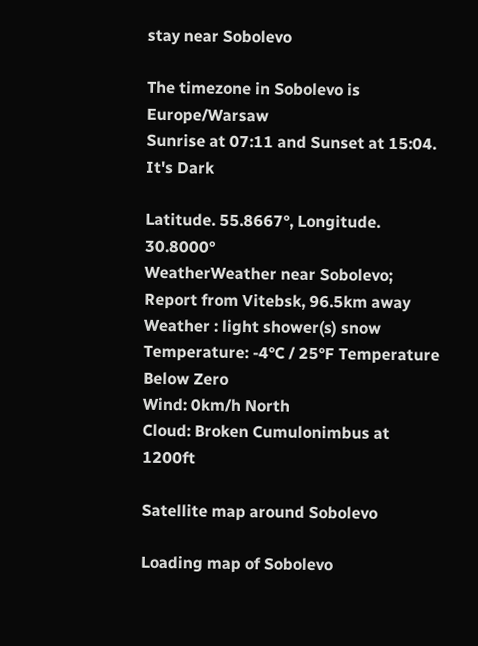stay near Sobolevo

The timezone in Sobolevo is Europe/Warsaw
Sunrise at 07:11 and Sunset at 15:04. It's Dark

Latitude. 55.8667°, Longitude. 30.8000°
WeatherWeather near Sobolevo; Report from Vitebsk, 96.5km away
Weather : light shower(s) snow
Temperature: -4°C / 25°F Temperature Below Zero
Wind: 0km/h North
Cloud: Broken Cumulonimbus at 1200ft

Satellite map around Sobolevo

Loading map of Sobolevo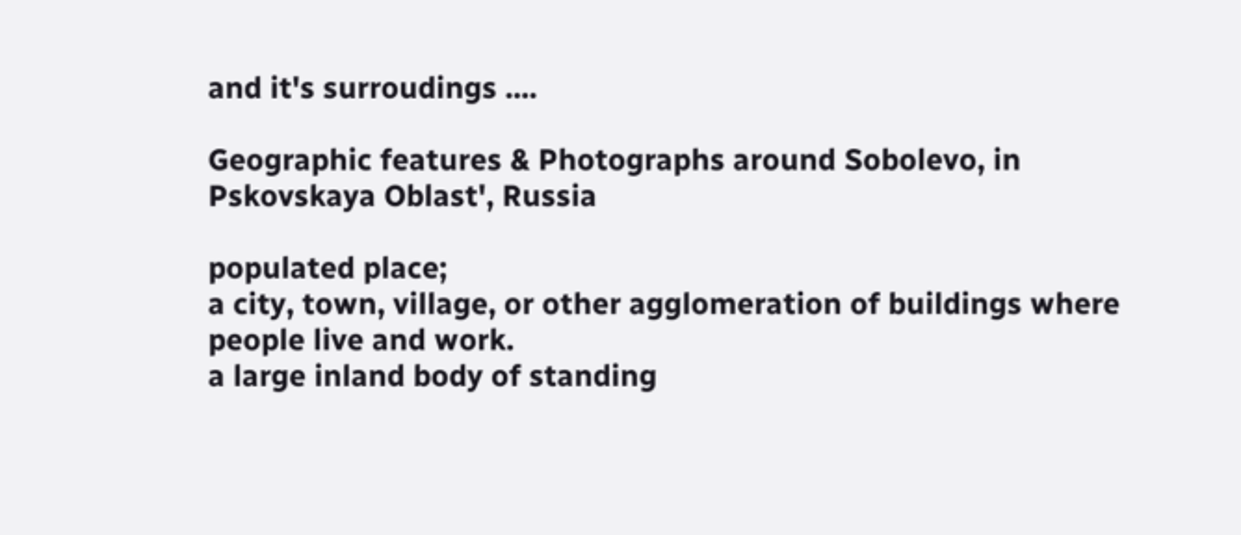and it's surroudings ....

Geographic features & Photographs around Sobolevo, in Pskovskaya Oblast', Russia

populated place;
a city, town, village, or other agglomeration of buildings where people live and work.
a large inland body of standing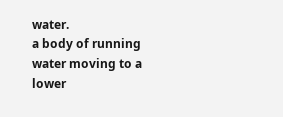water.
a body of running water moving to a lower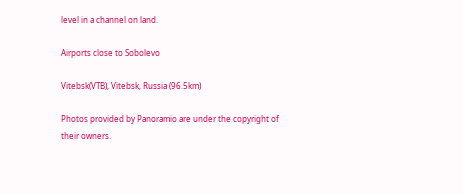level in a channel on land.

Airports close to Sobolevo

Vitebsk(VTB), Vitebsk, Russia (96.5km)

Photos provided by Panoramio are under the copyright of their owners.